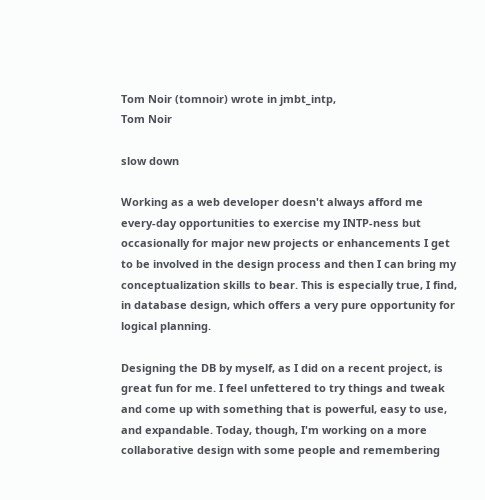Tom Noir (tomnoir) wrote in jmbt_intp,
Tom Noir

slow down

Working as a web developer doesn't always afford me every-day opportunities to exercise my INTP-ness but occasionally for major new projects or enhancements I get to be involved in the design process and then I can bring my conceptualization skills to bear. This is especially true, I find, in database design, which offers a very pure opportunity for logical planning.

Designing the DB by myself, as I did on a recent project, is great fun for me. I feel unfettered to try things and tweak and come up with something that is powerful, easy to use, and expandable. Today, though, I'm working on a more collaborative design with some people and remembering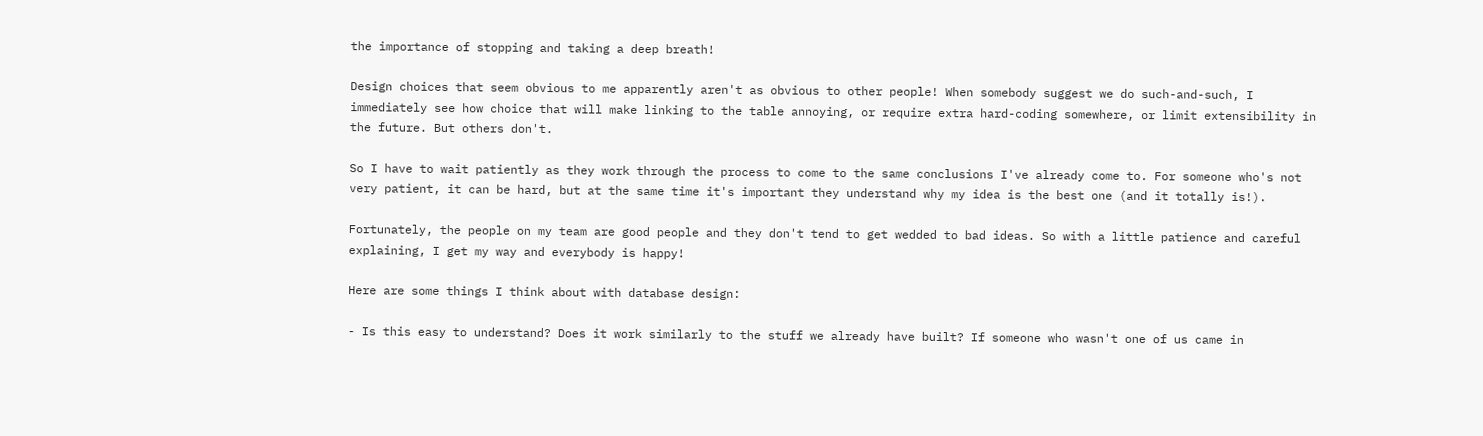the importance of stopping and taking a deep breath!

Design choices that seem obvious to me apparently aren't as obvious to other people! When somebody suggest we do such-and-such, I immediately see how choice that will make linking to the table annoying, or require extra hard-coding somewhere, or limit extensibility in the future. But others don't.

So I have to wait patiently as they work through the process to come to the same conclusions I've already come to. For someone who's not very patient, it can be hard, but at the same time it's important they understand why my idea is the best one (and it totally is!).

Fortunately, the people on my team are good people and they don't tend to get wedded to bad ideas. So with a little patience and careful explaining, I get my way and everybody is happy!

Here are some things I think about with database design:

- Is this easy to understand? Does it work similarly to the stuff we already have built? If someone who wasn't one of us came in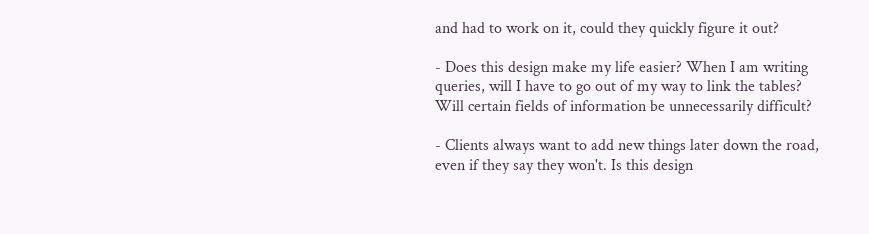and had to work on it, could they quickly figure it out?

- Does this design make my life easier? When I am writing queries, will I have to go out of my way to link the tables? Will certain fields of information be unnecessarily difficult?

- Clients always want to add new things later down the road, even if they say they won't. Is this design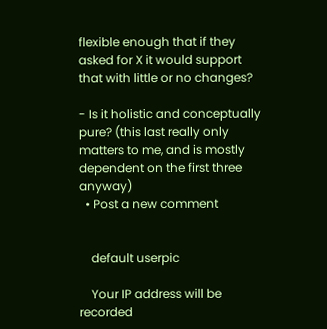flexible enough that if they asked for X it would support that with little or no changes?

- Is it holistic and conceptually pure? (this last really only matters to me, and is mostly dependent on the first three anyway)
  • Post a new comment


    default userpic

    Your IP address will be recorded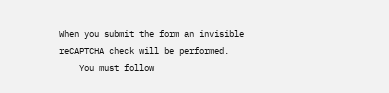When you submit the form an invisible reCAPTCHA check will be performed.
    You must follow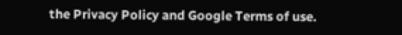the Privacy Policy and Google Terms of use.